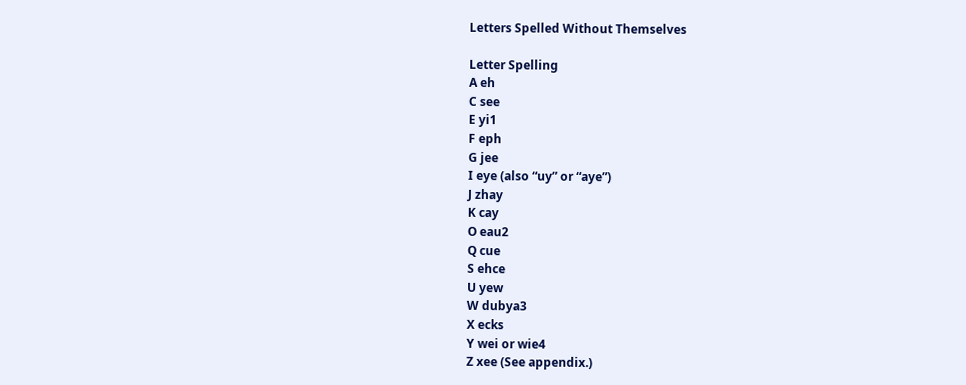Letters Spelled Without Themselves

Letter Spelling
A eh
C see
E yi1
F eph
G jee
I eye (also “uy” or “aye”)
J zhay
K cay
O eau2
Q cue
S ehce
U yew
W dubya3
X ecks
Y wei or wie4
Z xee (See appendix.)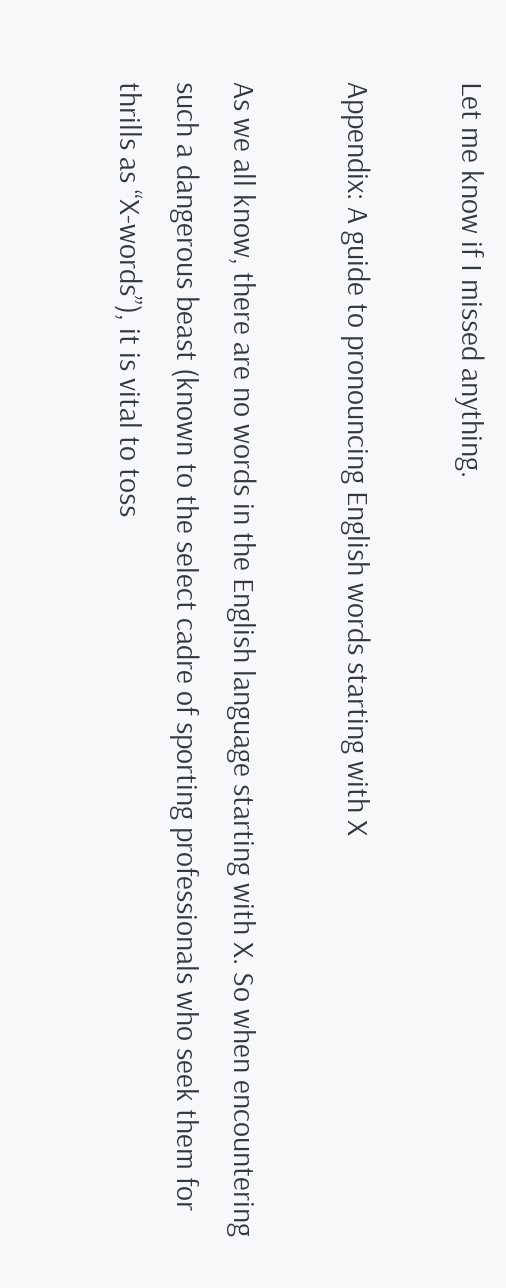Let me know if I missed anything.

Appendix: A guide to pronouncing English words starting with X

As we all know, there are no words in the English language starting with X. So when encountering such a dangerous beast (known to the select cadre of sporting professionals who seek them for thrills as “X-words”), it is vital to toss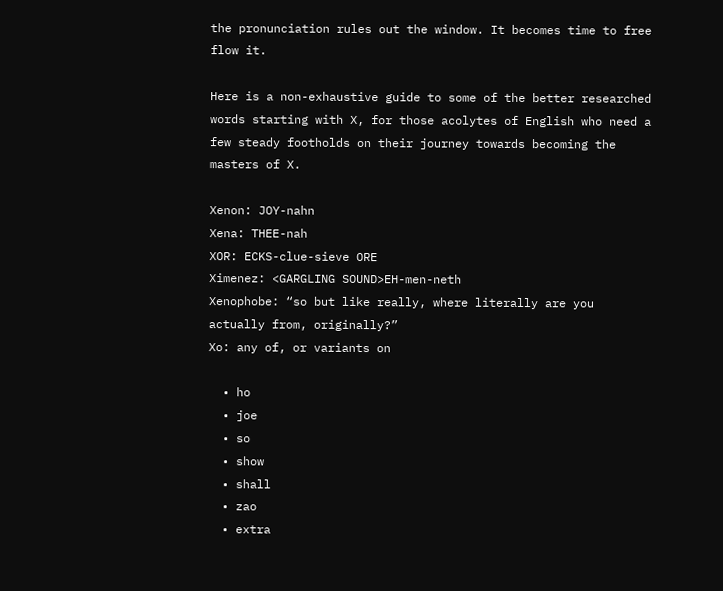the pronunciation rules out the window. It becomes time to free flow it.

Here is a non-exhaustive guide to some of the better researched words starting with X, for those acolytes of English who need a few steady footholds on their journey towards becoming the masters of X.

Xenon: JOY-nahn
Xena: THEE-nah
XOR: ECKS-clue-sieve ORE
Ximenez: <GARGLING SOUND>EH-men-neth
Xenophobe: “so but like really, where literally are you actually from, originally?”
Xo: any of, or variants on

  • ho
  • joe
  • so
  • show
  • shall
  • zao
  • extra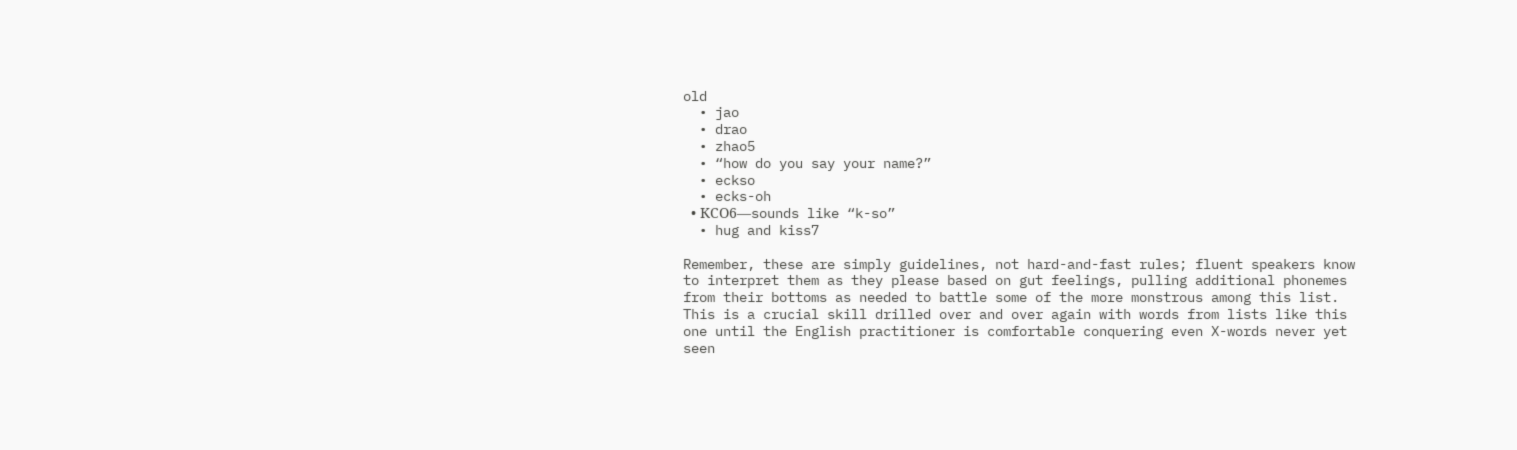old
  • jao
  • drao
  • zhao5
  • “how do you say your name?”
  • eckso
  • ecks-oh
  • КСO6—sounds like “k-so”
  • hug and kiss7

Remember, these are simply guidelines, not hard-and-fast rules; fluent speakers know to interpret them as they please based on gut feelings, pulling additional phonemes from their bottoms as needed to battle some of the more monstrous among this list. This is a crucial skill drilled over and over again with words from lists like this one until the English practitioner is comfortable conquering even X-words never yet seen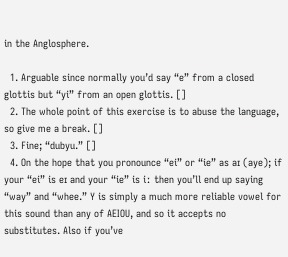in the Anglosphere.

  1. Arguable since normally you’d say “e” from a closed glottis but “yi” from an open glottis. []
  2. The whole point of this exercise is to abuse the language, so give me a break. []
  3. Fine; “dubyu.” []
  4. On the hope that you pronounce “ei” or “ie” as aɪ (aye); if your “ei” is eɪ and your “ie” is iː then you’ll end up saying “way” and “whee.” Y is simply a much more reliable vowel for this sound than any of AEIOU, and so it accepts no substitutes. Also if you’ve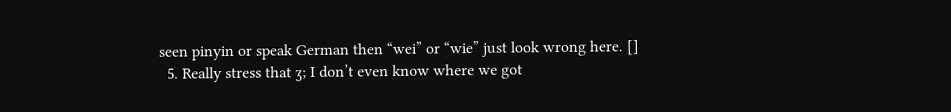seen pinyin or speak German then “wei” or “wie” just look wrong here. []
  5. Really stress that ʒ; I don’t even know where we got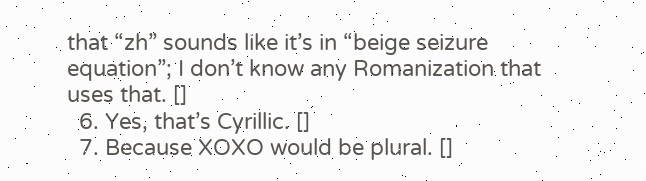that “zh” sounds like it’s in “beige seizure equation”; I don’t know any Romanization that uses that. []
  6. Yes, that’s Cyrillic. []
  7. Because XOXO would be plural. []